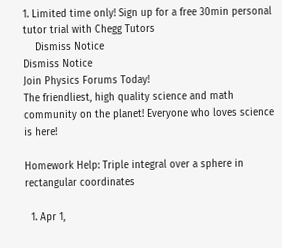1. Limited time only! Sign up for a free 30min personal tutor trial with Chegg Tutors
    Dismiss Notice
Dismiss Notice
Join Physics Forums Today!
The friendliest, high quality science and math community on the planet! Everyone who loves science is here!

Homework Help: Triple integral over a sphere in rectangular coordinates

  1. Apr 1,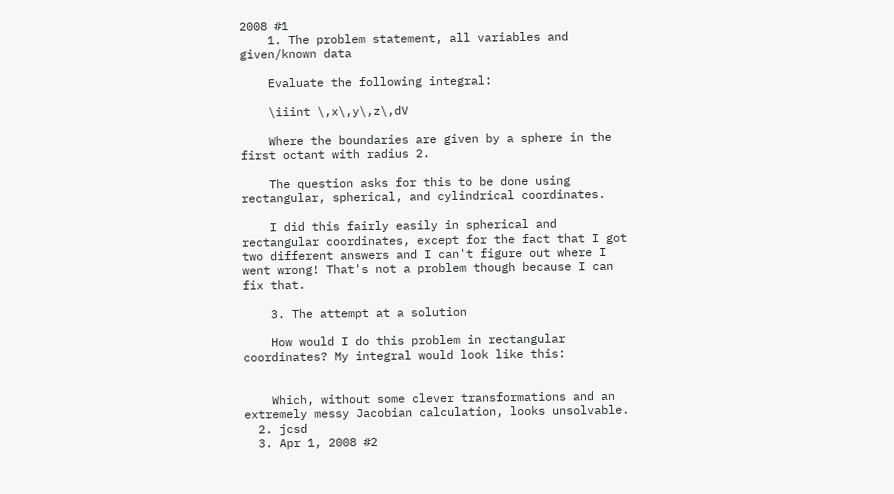2008 #1
    1. The problem statement, all variables and given/known data

    Evaluate the following integral:

    \iiint \,x\,y\,z\,dV

    Where the boundaries are given by a sphere in the first octant with radius 2.

    The question asks for this to be done using rectangular, spherical, and cylindrical coordinates.

    I did this fairly easily in spherical and rectangular coordinates, except for the fact that I got two different answers and I can't figure out where I went wrong! That's not a problem though because I can fix that.

    3. The attempt at a solution

    How would I do this problem in rectangular coordinates? My integral would look like this:


    Which, without some clever transformations and an extremely messy Jacobian calculation, looks unsolvable.
  2. jcsd
  3. Apr 1, 2008 #2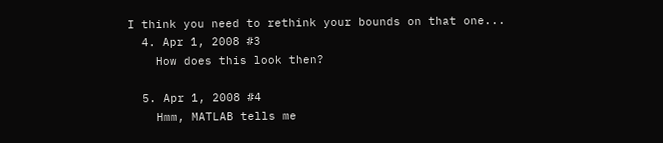I think you need to rethink your bounds on that one...
  4. Apr 1, 2008 #3
    How does this look then?

  5. Apr 1, 2008 #4
    Hmm, MATLAB tells me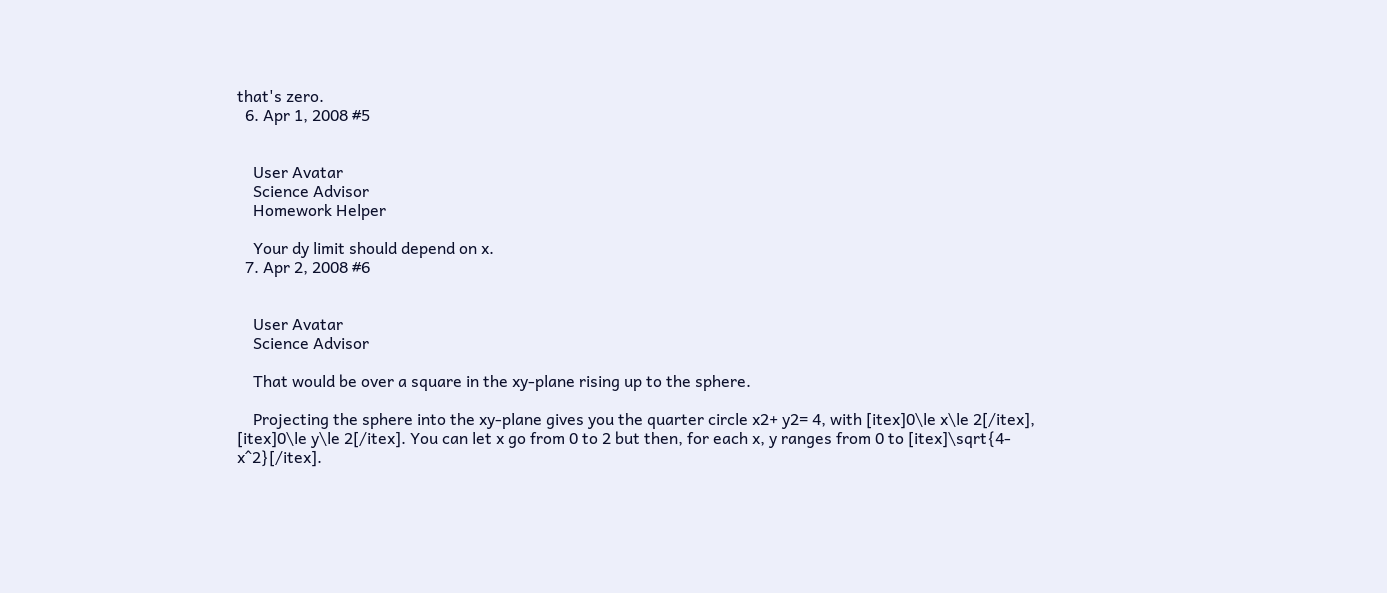that's zero.
  6. Apr 1, 2008 #5


    User Avatar
    Science Advisor
    Homework Helper

    Your dy limit should depend on x.
  7. Apr 2, 2008 #6


    User Avatar
    Science Advisor

    That would be over a square in the xy-plane rising up to the sphere.

    Projecting the sphere into the xy-plane gives you the quarter circle x2+ y2= 4, with [itex]0\le x\le 2[/itex], [itex]0\le y\le 2[/itex]. You can let x go from 0 to 2 but then, for each x, y ranges from 0 to [itex]\sqrt{4- x^2}[/itex].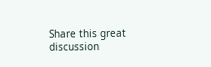Share this great discussion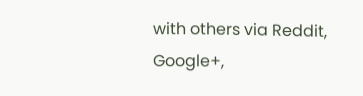with others via Reddit, Google+,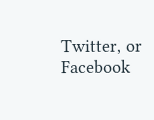Twitter, or Facebook